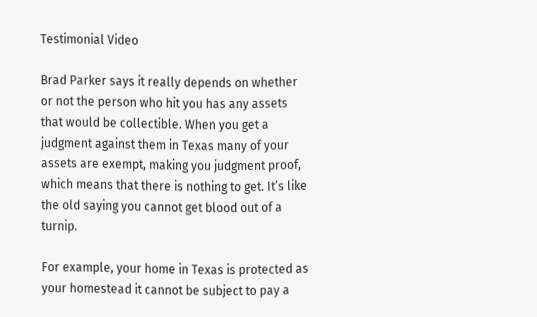Testimonial Video

Brad Parker says it really depends on whether or not the person who hit you has any assets that would be collectible. When you get a judgment against them in Texas many of your assets are exempt, making you judgment proof, which means that there is nothing to get. It’s like the old saying you cannot get blood out of a turnip.

For example, your home in Texas is protected as your homestead it cannot be subject to pay a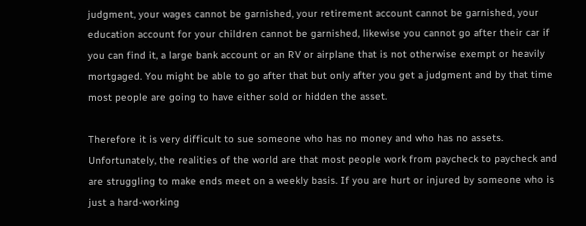judgment, your wages cannot be garnished, your retirement account cannot be garnished, your education account for your children cannot be garnished, likewise you cannot go after their car if you can find it, a large bank account or an RV or airplane that is not otherwise exempt or heavily mortgaged. You might be able to go after that but only after you get a judgment and by that time most people are going to have either sold or hidden the asset.

Therefore it is very difficult to sue someone who has no money and who has no assets. Unfortunately, the realities of the world are that most people work from paycheck to paycheck and are struggling to make ends meet on a weekly basis. If you are hurt or injured by someone who is just a hard-working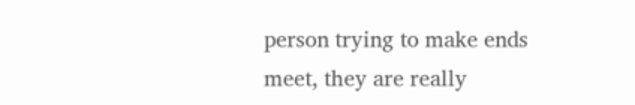person trying to make ends meet, they are really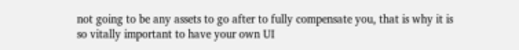not going to be any assets to go after to fully compensate you, that is why it is so vitally important to have your own UI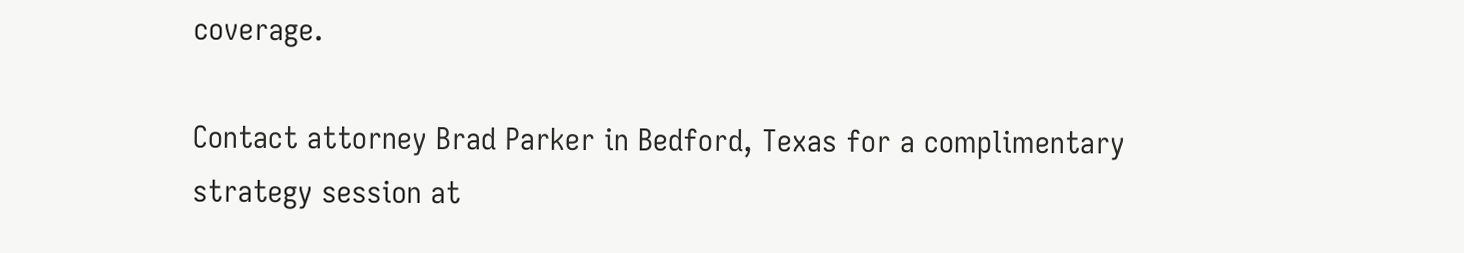coverage.

Contact attorney Brad Parker in Bedford, Texas for a complimentary strategy session at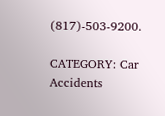(817)-503-9200.

CATEGORY: Car Accidents